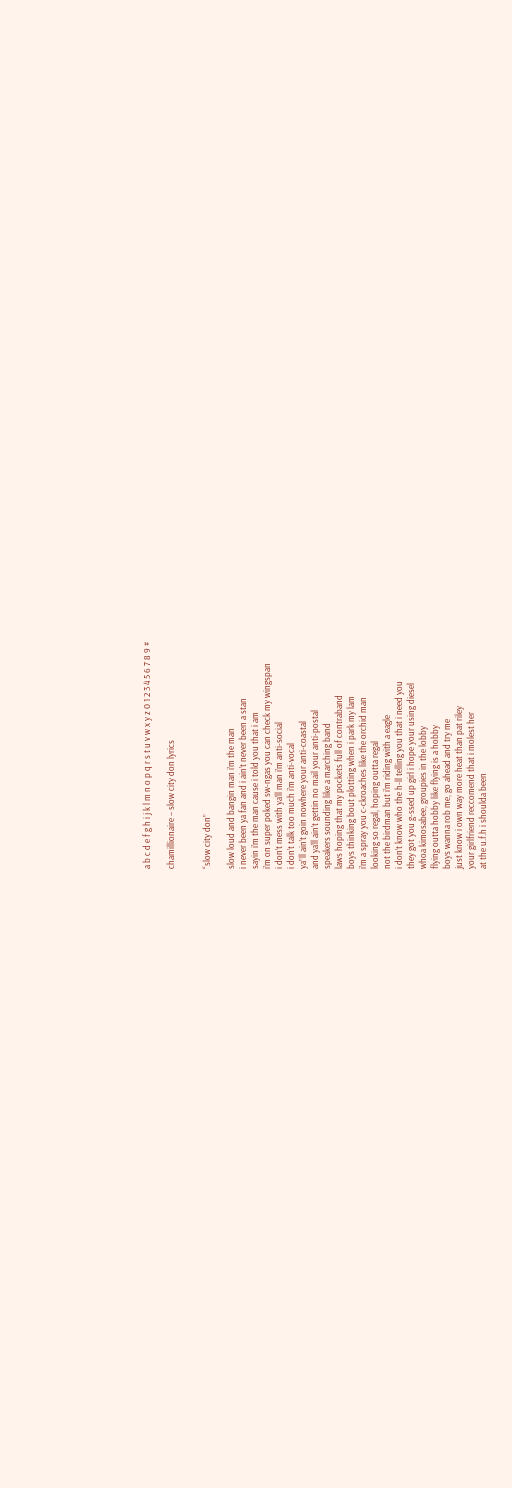a b c d e f g h i j k l m n o p q r s t u v w x y z 0 1 2 3 4 5 6 7 8 9 #

chamillionaire – slow city don lyrics


“slow city don”

slow loud and bangin man i’m the man
i never been ya fan and i ain’t never been a stan
sayin i’m the man cause i told you that i am
i’m on super poked sw-ngas you can check my wingspan
i don’t mess with ya’ll man i’m anti-social
i don’t talk too much i’m anti-vocal
ya”ll ain’t goin nowhere your anti-coastal
and ya’ll ain’t gettin no mail your anti-postal
speakers sounding like a marching band
laws hoping that my pockets full of contraband
boys thinking bout plotting when i park my lam
i’m a spray you c-ckroaches like the orchid man
looking so regal, hoping outta regal
not the birdman but i’m riding with a eagle
i don’t know who the h-ll telling you that i need you
they got you g-ssed up girl i hope your using diesel
whoa kimosabee, groupies in the lobby
flying outta hobby like flying is a hobby
boys wanna rob me, go ahead and try me
just know i own way more heat than pat riley
your girlfriend reccomend that i molest her
at the u.f.h i shoulda been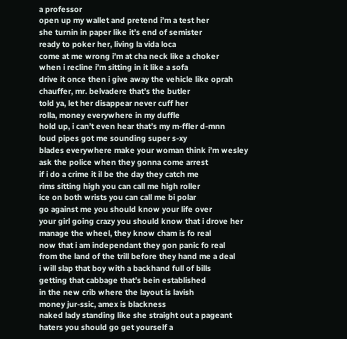a professor
open up my wallet and pretend i’m a test her
she turnin in paper like it’s end of semister
ready to poker her, living la vida loca
come at me wrong i’m at cha neck like a choker
when i recline i’m sitting in it like a sofa
drive it once then i give away the vehicle like oprah
chauffer, mr. belvadere that’s the butler
told ya, let her disappear never cuff her
rolla, money everywhere in my duffle
hold up, i can’t even hear that’s my m-ffler d-mnn
loud pipes got me sounding super s-xy
blades everywhere make your woman think i’m wesley
ask the police when they gonna come arrest
if i do a crime it il be the day they catch me
rims sitting high you can call me high roller
ice on both wrists you can call me bi polar
go against me you should know your life over
your girl going crazy you should know that i drove her
manage the wheel, they know cham is fo real
now that i am independant they gon panic fo real
from the land of the trill before they hand me a deal
i will slap that boy with a backhand full of bills
getting that cabbage that’s bein established
in the new crib where the layout is lavish
money jur-ssic, amex is blackness
naked lady standing like she straight out a pageant
haters you should go get yourself a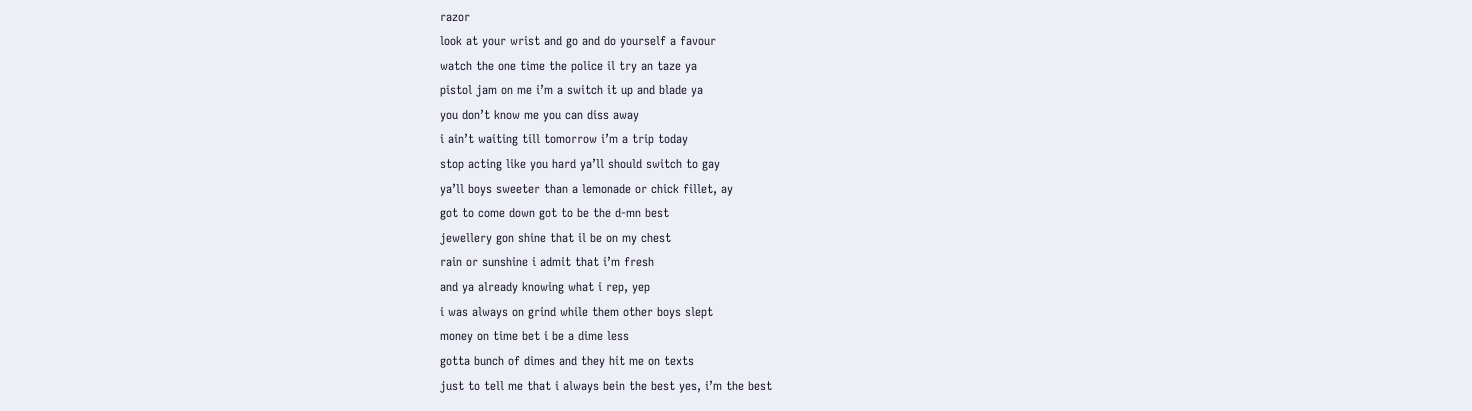razor
look at your wrist and go and do yourself a favour
watch the one time the police il try an taze ya
pistol jam on me i’m a switch it up and blade ya
you don’t know me you can diss away
i ain’t waiting till tomorrow i’m a trip today
stop acting like you hard ya’ll should switch to gay
ya’ll boys sweeter than a lemonade or chick fillet, ay
got to come down got to be the d-mn best
jewellery gon shine that il be on my chest
rain or sunshine i admit that i’m fresh
and ya already knowing what i rep, yep
i was always on grind while them other boys slept
money on time bet i be a dime less
gotta bunch of dimes and they hit me on texts
just to tell me that i always bein the best yes, i’m the best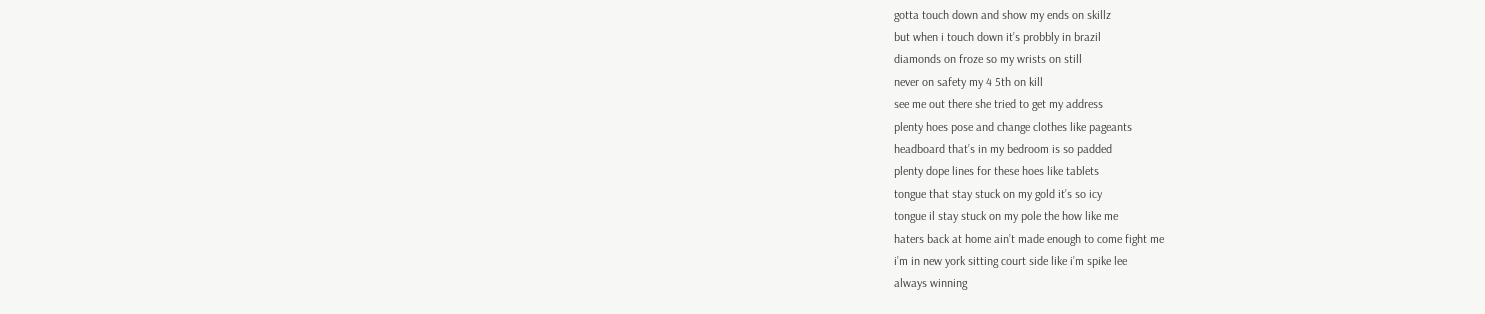gotta touch down and show my ends on skillz
but when i touch down it’s probbly in brazil
diamonds on froze so my wrists on still
never on safety my 4 5th on kill
see me out there she tried to get my address
plenty hoes pose and change clothes like pageants
headboard that’s in my bedroom is so padded
plenty dope lines for these hoes like tablets
tongue that stay stuck on my gold it’s so icy
tongue il stay stuck on my pole the how like me
haters back at home ain’t made enough to come fight me
i’m in new york sitting court side like i’m spike lee
always winning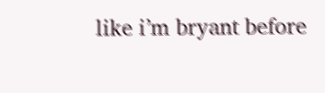like i’m bryant before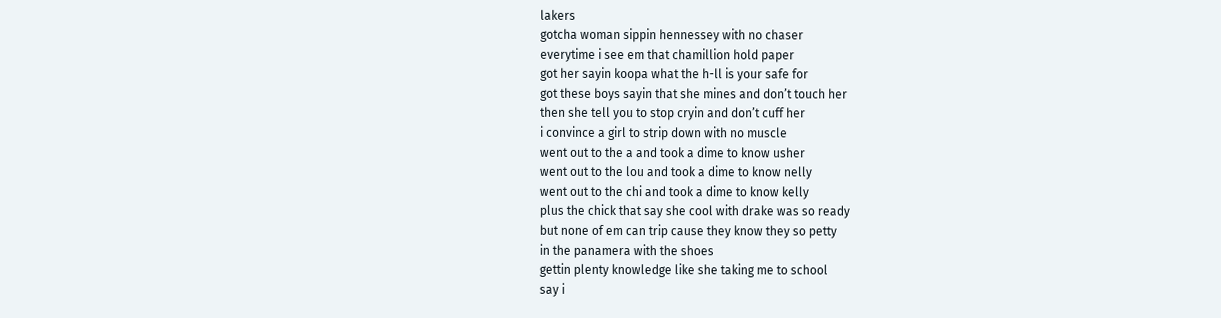lakers
gotcha woman sippin hennessey with no chaser
everytime i see em that chamillion hold paper
got her sayin koopa what the h-ll is your safe for
got these boys sayin that she mines and don’t touch her
then she tell you to stop cryin and don’t cuff her
i convince a girl to strip down with no muscle
went out to the a and took a dime to know usher
went out to the lou and took a dime to know nelly
went out to the chi and took a dime to know kelly
plus the chick that say she cool with drake was so ready
but none of em can trip cause they know they so petty
in the panamera with the shoes
gettin plenty knowledge like she taking me to school
say i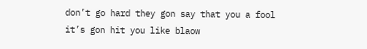don’t go hard they gon say that you a fool
it’s gon hit you like blaow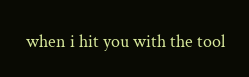when i hit you with the tool